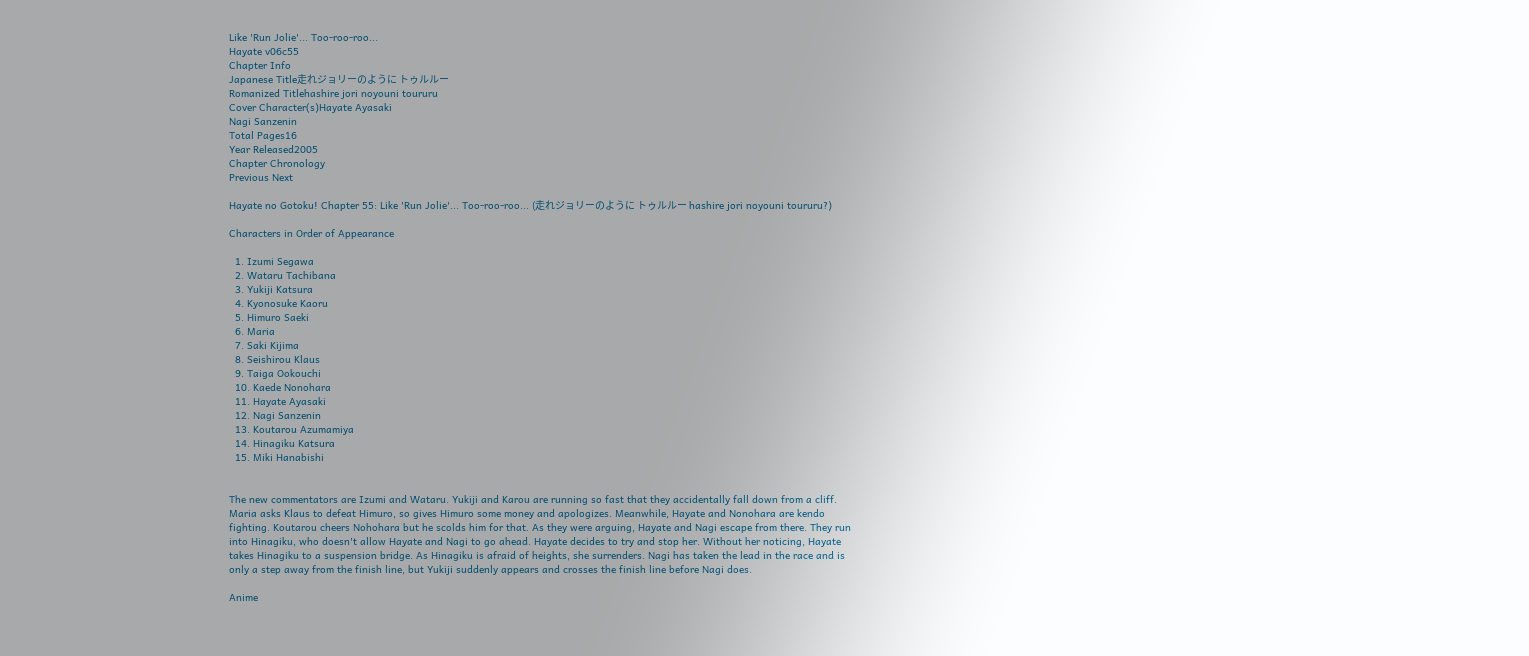Like 'Run Jolie'... Too-roo-roo...
Hayate v06c55
Chapter Info
Japanese Title走れジョリーのように トゥルルー
Romanized Titlehashire jori noyouni toururu
Cover Character(s)Hayate Ayasaki
Nagi Sanzenin
Total Pages16
Year Released2005
Chapter Chronology
Previous Next

Hayate no Gotoku! Chapter 55: Like 'Run Jolie'... Too-roo-roo... (走れジョリーのように トゥルルー hashire jori noyouni toururu?)

Characters in Order of Appearance

  1. Izumi Segawa
  2. Wataru Tachibana
  3. Yukiji Katsura
  4. Kyonosuke Kaoru
  5. Himuro Saeki
  6. Maria
  7. Saki Kijima
  8. Seishirou Klaus
  9. Taiga Ookouchi
  10. Kaede Nonohara
  11. Hayate Ayasaki
  12. Nagi Sanzenin
  13. Koutarou Azumamiya
  14. Hinagiku Katsura
  15. Miki Hanabishi


The new commentators are Izumi and Wataru. Yukiji and Karou are running so fast that they accidentally fall down from a cliff. Maria asks Klaus to defeat Himuro, so gives Himuro some money and apologizes. Meanwhile, Hayate and Nonohara are kendo fighting. Koutarou cheers Nohohara but he scolds him for that. As they were arguing, Hayate and Nagi escape from there. They run into Hinagiku, who doesn't allow Hayate and Nagi to go ahead. Hayate decides to try and stop her. Without her noticing, Hayate takes Hinagiku to a suspension bridge. As Hinagiku is afraid of heights, she surrenders. Nagi has taken the lead in the race and is only a step away from the finish line, but Yukiji suddenly appears and crosses the finish line before Nagi does.

Anime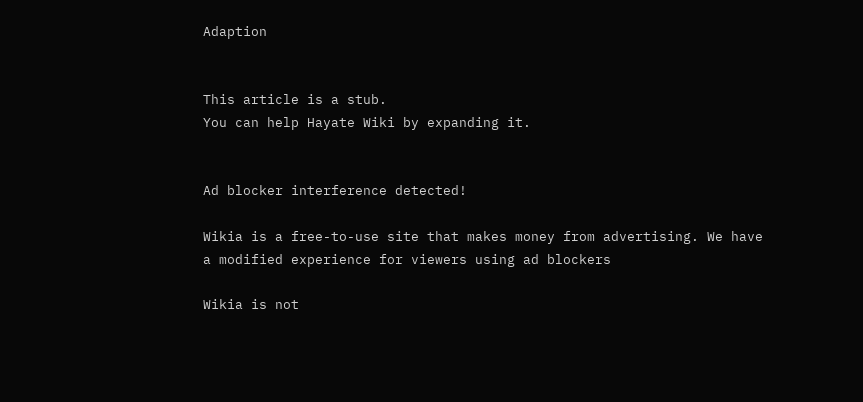Adaption


This article is a stub.
You can help Hayate Wiki by expanding it.


Ad blocker interference detected!

Wikia is a free-to-use site that makes money from advertising. We have a modified experience for viewers using ad blockers

Wikia is not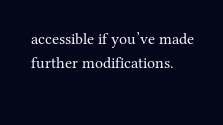accessible if you’ve made further modifications.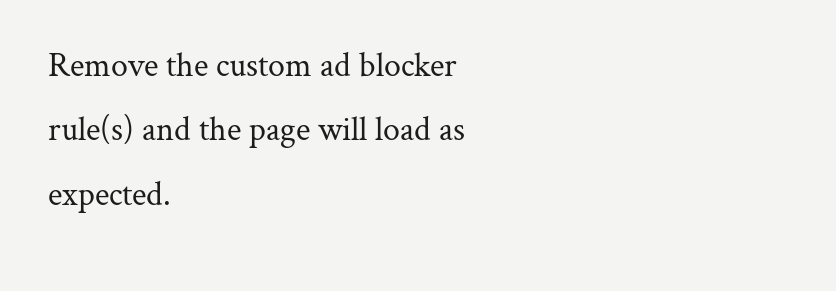Remove the custom ad blocker rule(s) and the page will load as expected.